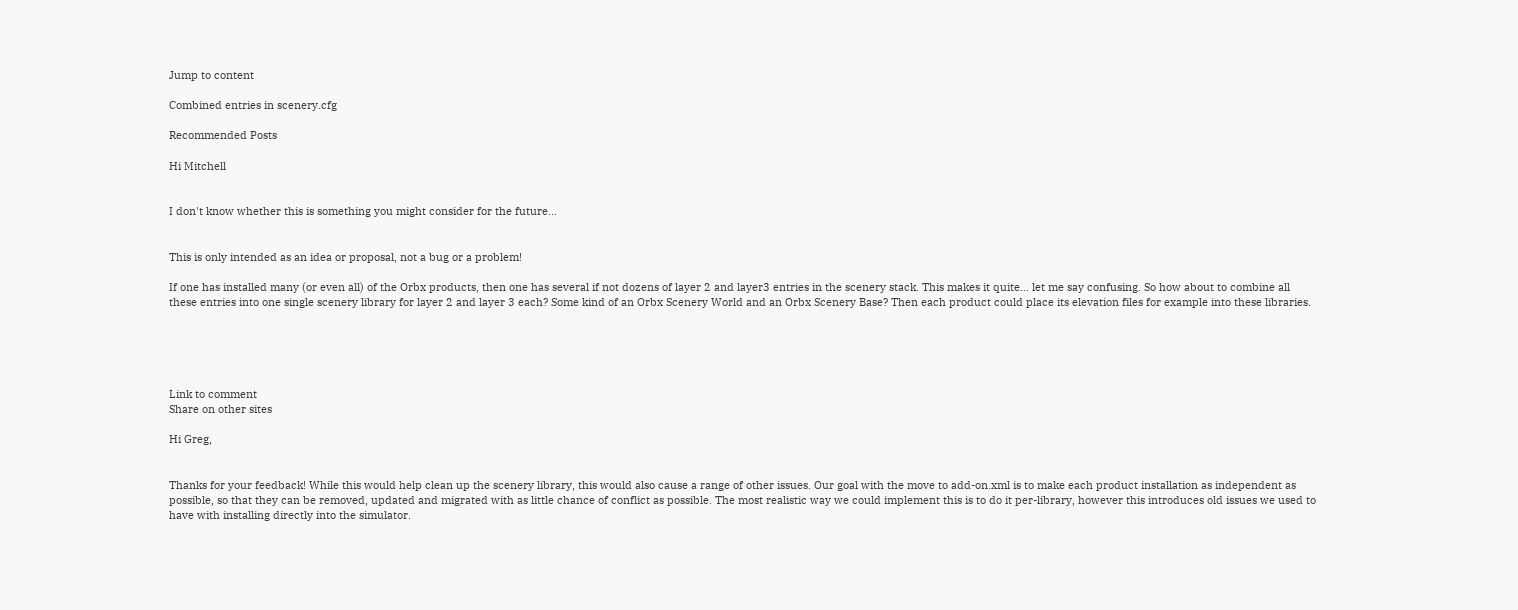Jump to content

Combined entries in scenery.cfg

Recommended Posts

Hi Mitchell


I don't know whether this is something you might consider for the future...


This is only intended as an idea or proposal, not a bug or a problem!

If one has installed many (or even all) of the Orbx products, then one has several if not dozens of layer 2 and layer3 entries in the scenery stack. This makes it quite… let me say confusing. So how about to combine all these entries into one single scenery library for layer 2 and layer 3 each? Some kind of an Orbx Scenery World and an Orbx Scenery Base? Then each product could place its elevation files for example into these libraries.





Link to comment
Share on other sites

Hi Greg,


Thanks for your feedback! While this would help clean up the scenery library, this would also cause a range of other issues. Our goal with the move to add-on.xml is to make each product installation as independent as possible, so that they can be removed, updated and migrated with as little chance of conflict as possible. The most realistic way we could implement this is to do it per-library, however this introduces old issues we used to have with installing directly into the simulator.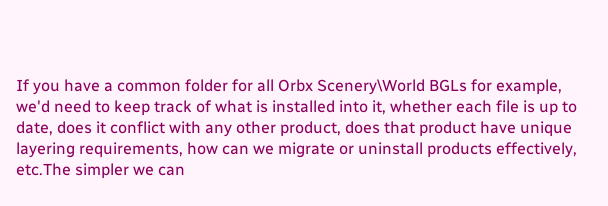If you have a common folder for all Orbx Scenery\World BGLs for example, we'd need to keep track of what is installed into it, whether each file is up to date, does it conflict with any other product, does that product have unique layering requirements, how can we migrate or uninstall products effectively, etc.The simpler we can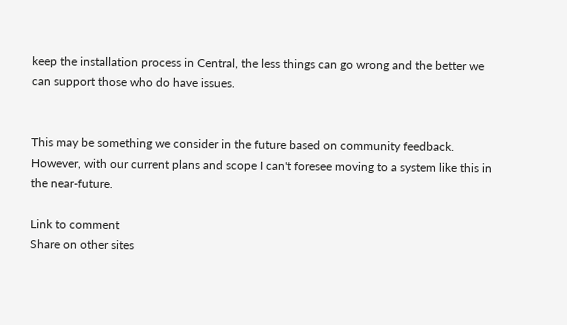keep the installation process in Central, the less things can go wrong and the better we can support those who do have issues.


This may be something we consider in the future based on community feedback. However, with our current plans and scope I can't foresee moving to a system like this in the near-future.

Link to comment
Share on other sites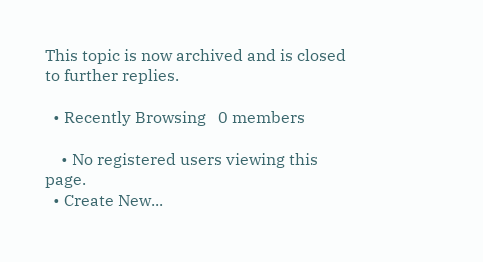This topic is now archived and is closed to further replies.

  • Recently Browsing   0 members

    • No registered users viewing this page.
  • Create New...